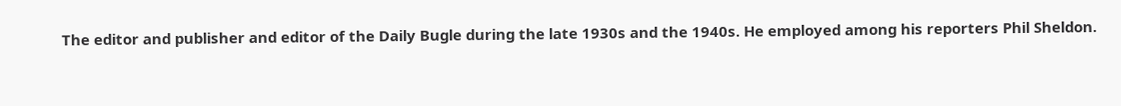The editor and publisher and editor of the Daily Bugle during the late 1930s and the 1940s. He employed among his reporters Phil Sheldon.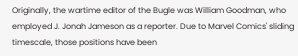Originally, the wartime editor of the Bugle was William Goodman, who employed J. Jonah Jameson as a reporter. Due to Marvel Comics' sliding timescale, those positions have been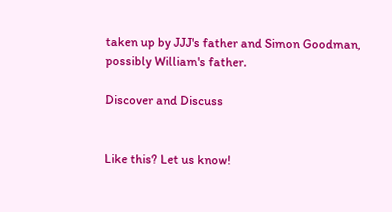taken up by JJJ's father and Simon Goodman, possibly William's father.

Discover and Discuss


Like this? Let us know!